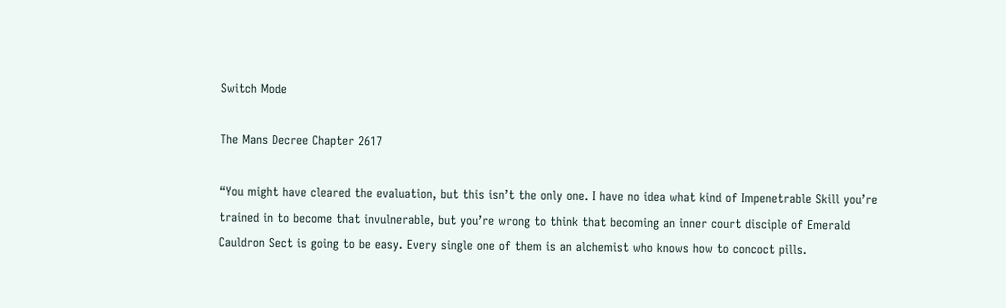Switch Mode

The Mans Decree Chapter 2617

“You might have cleared the evaluation, but this isn’t the only one. I have no idea what kind of Impenetrable Skill you’re trained in to become that invulnerable, but you’re wrong to think that becoming an inner court disciple of Emerald Cauldron Sect is going to be easy. Every single one of them is an alchemist who knows how to concoct pills.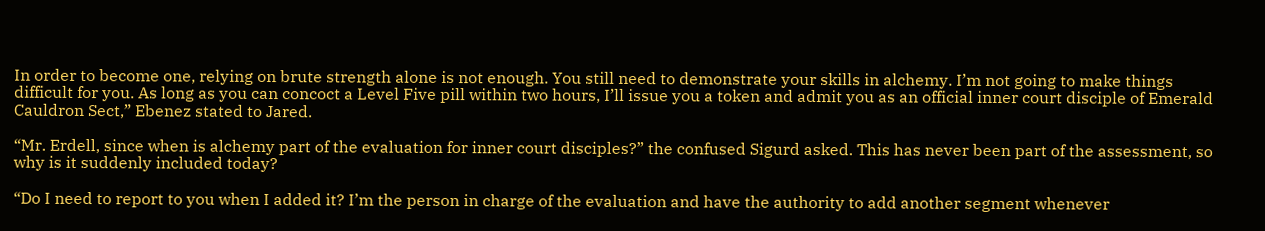In order to become one, relying on brute strength alone is not enough. You still need to demonstrate your skills in alchemy. I’m not going to make things difficult for you. As long as you can concoct a Level Five pill within two hours, I’ll issue you a token and admit you as an official inner court disciple of Emerald Cauldron Sect,” Ebenez stated to Jared.

“Mr. Erdell, since when is alchemy part of the evaluation for inner court disciples?” the confused Sigurd asked. This has never been part of the assessment, so why is it suddenly included today?

“Do I need to report to you when I added it? I’m the person in charge of the evaluation and have the authority to add another segment whenever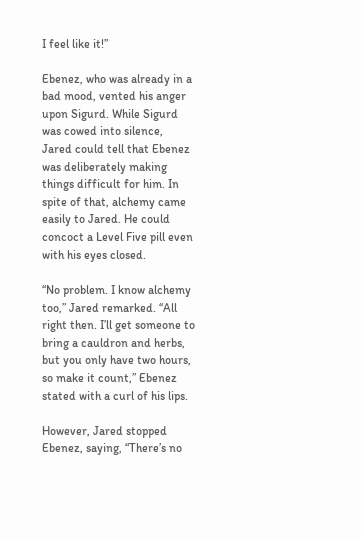I feel like it!”

Ebenez, who was already in a bad mood, vented his anger upon Sigurd. While Sigurd was cowed into silence, Jared could tell that Ebenez was deliberately making things difficult for him. In spite of that, alchemy came easily to Jared. He could concoct a Level Five pill even with his eyes closed.

“No problem. I know alchemy too,” Jared remarked. “All right then. I’ll get someone to bring a cauldron and herbs, but you only have two hours, so make it count,” Ebenez stated with a curl of his lips.

However, Jared stopped Ebenez, saying, “There’s no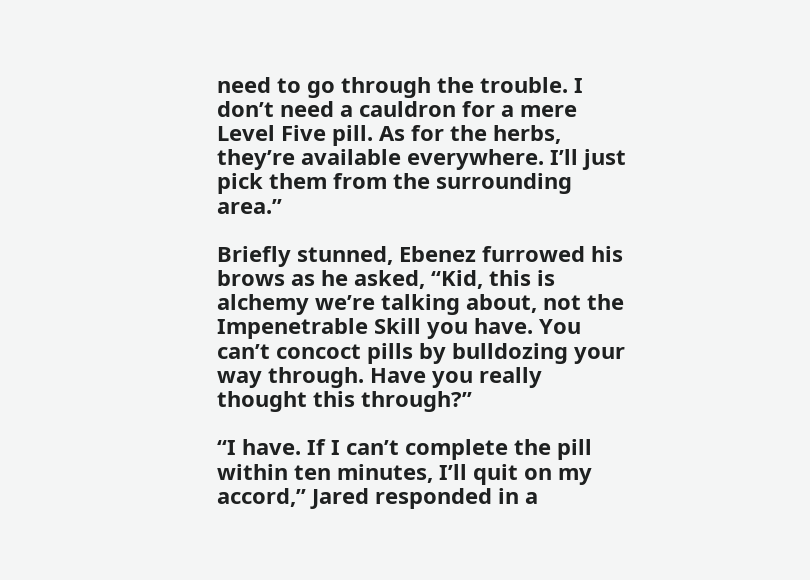need to go through the trouble. I don’t need a cauldron for a mere Level Five pill. As for the herbs, they’re available everywhere. I’ll just pick them from the surrounding area.”

Briefly stunned, Ebenez furrowed his brows as he asked, “Kid, this is alchemy we’re talking about, not the Impenetrable Skill you have. You can’t concoct pills by bulldozing your way through. Have you really thought this through?”

“I have. If I can’t complete the pill within ten minutes, I’ll quit on my accord,” Jared responded in a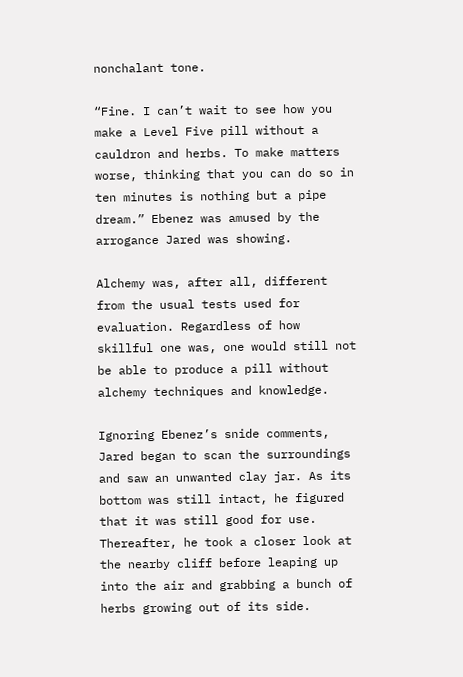nonchalant tone.

“Fine. I can’t wait to see how you make a Level Five pill without a cauldron and herbs. To make matters worse, thinking that you can do so in ten minutes is nothing but a pipe dream.” Ebenez was amused by the arrogance Jared was showing.

Alchemy was, after all, different from the usual tests used for evaluation. Regardless of how skillful one was, one would still not be able to produce a pill without alchemy techniques and knowledge.

Ignoring Ebenez’s snide comments, Jared began to scan the surroundings and saw an unwanted clay jar. As its bottom was still intact, he figured that it was still good for use. Thereafter, he took a closer look at the nearby cliff before leaping up into the air and grabbing a bunch of herbs growing out of its side.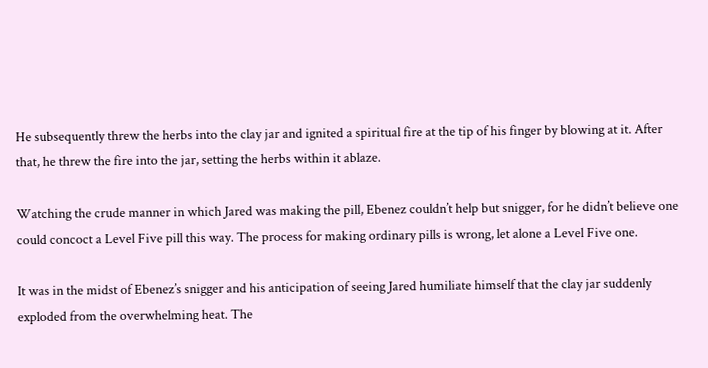He subsequently threw the herbs into the clay jar and ignited a spiritual fire at the tip of his finger by blowing at it. After that, he threw the fire into the jar, setting the herbs within it ablaze.

Watching the crude manner in which Jared was making the pill, Ebenez couldn’t help but snigger, for he didn’t believe one could concoct a Level Five pill this way. The process for making ordinary pills is wrong, let alone a Level Five one.

It was in the midst of Ebenez’s snigger and his anticipation of seeing Jared humiliate himself that the clay jar suddenly exploded from the overwhelming heat. The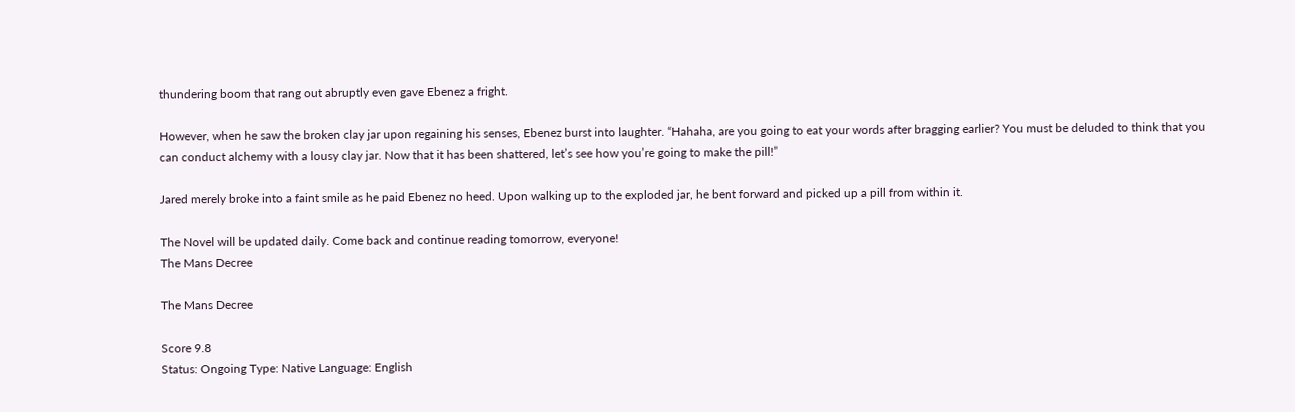thundering boom that rang out abruptly even gave Ebenez a fright.

However, when he saw the broken clay jar upon regaining his senses, Ebenez burst into laughter. “Hahaha, are you going to eat your words after bragging earlier? You must be deluded to think that you can conduct alchemy with a lousy clay jar. Now that it has been shattered, let’s see how you’re going to make the pill!”

Jared merely broke into a faint smile as he paid Ebenez no heed. Upon walking up to the exploded jar, he bent forward and picked up a pill from within it.

The Novel will be updated daily. Come back and continue reading tomorrow, everyone!
The Mans Decree

The Mans Decree

Score 9.8
Status: Ongoing Type: Native Language: English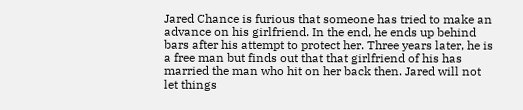Jared Chance is furious that someone has tried to make an advance on his girlfriend. In the end, he ends up behind bars after his attempt to protect her. Three years later, he is a free man but finds out that that girlfriend of his has married the man who hit on her back then. Jared will not let things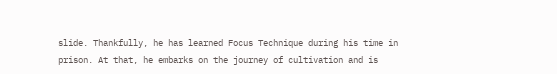slide. Thankfully, he has learned Focus Technique during his time in prison. At that, he embarks on the journey of cultivation and is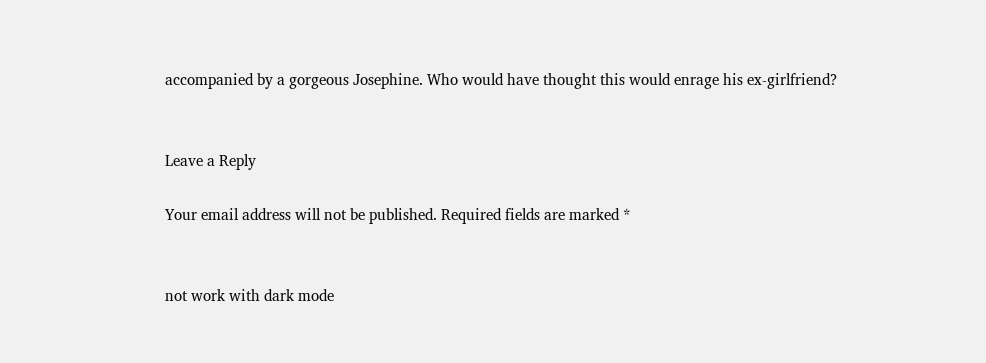accompanied by a gorgeous Josephine. Who would have thought this would enrage his ex-girlfriend?


Leave a Reply

Your email address will not be published. Required fields are marked *


not work with dark mode